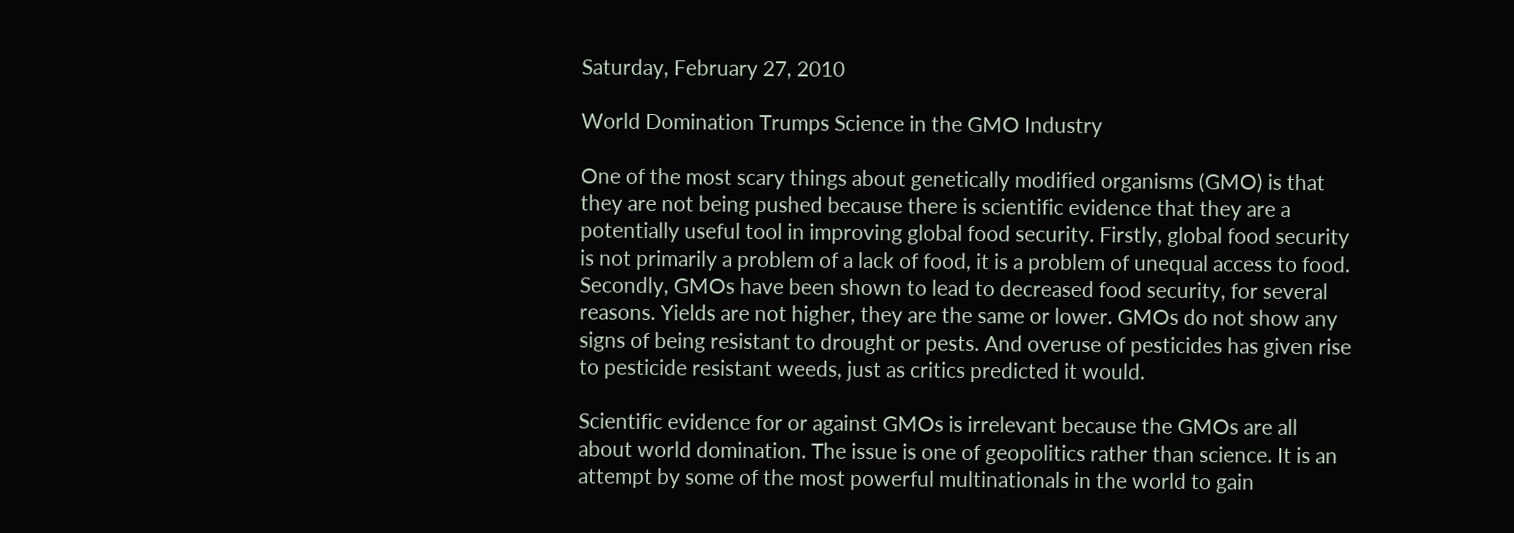Saturday, February 27, 2010

World Domination Trumps Science in the GMO Industry

One of the most scary things about genetically modified organisms (GMO) is that they are not being pushed because there is scientific evidence that they are a potentially useful tool in improving global food security. Firstly, global food security is not primarily a problem of a lack of food, it is a problem of unequal access to food. Secondly, GMOs have been shown to lead to decreased food security, for several reasons. Yields are not higher, they are the same or lower. GMOs do not show any signs of being resistant to drought or pests. And overuse of pesticides has given rise to pesticide resistant weeds, just as critics predicted it would.

Scientific evidence for or against GMOs is irrelevant because the GMOs are all about world domination. The issue is one of geopolitics rather than science. It is an attempt by some of the most powerful multinationals in the world to gain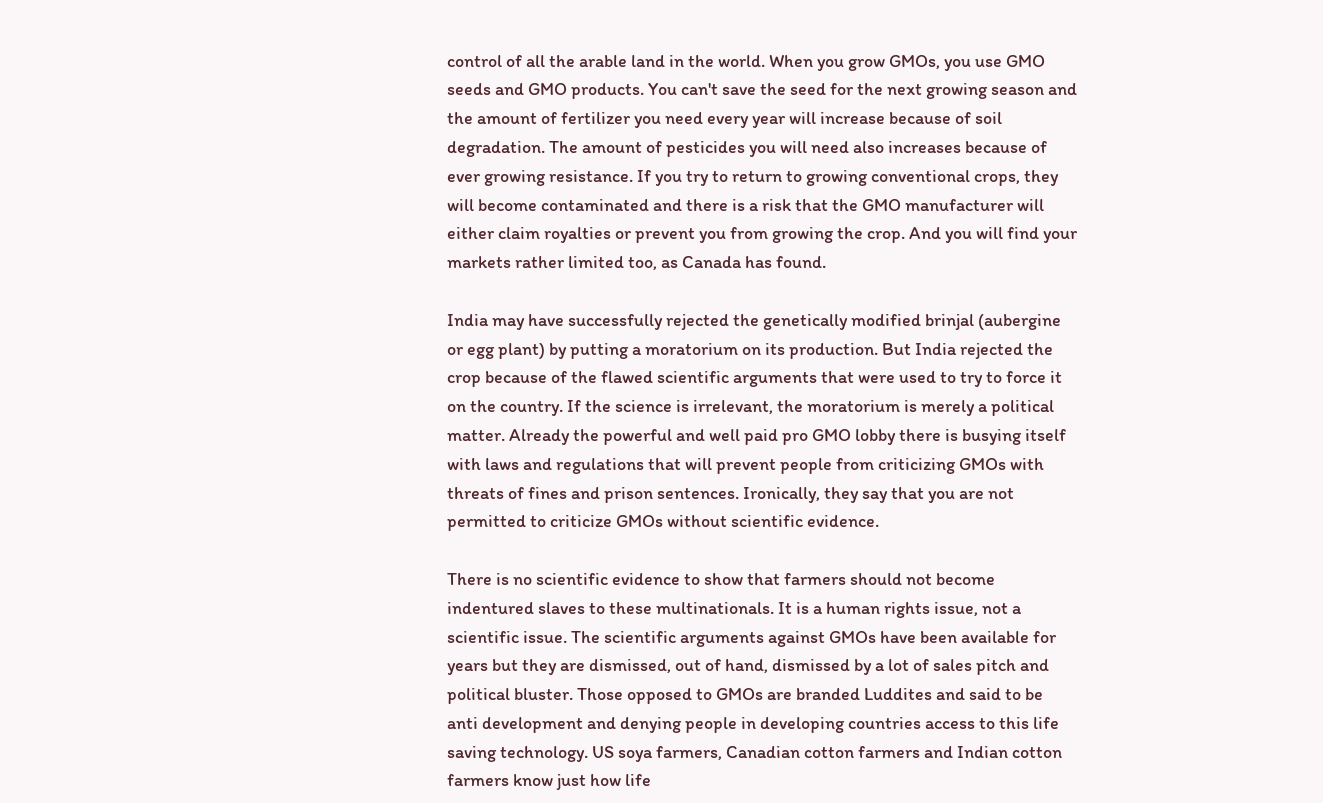control of all the arable land in the world. When you grow GMOs, you use GMO seeds and GMO products. You can't save the seed for the next growing season and the amount of fertilizer you need every year will increase because of soil degradation. The amount of pesticides you will need also increases because of ever growing resistance. If you try to return to growing conventional crops, they will become contaminated and there is a risk that the GMO manufacturer will either claim royalties or prevent you from growing the crop. And you will find your markets rather limited too, as Canada has found.

India may have successfully rejected the genetically modified brinjal (aubergine or egg plant) by putting a moratorium on its production. But India rejected the crop because of the flawed scientific arguments that were used to try to force it on the country. If the science is irrelevant, the moratorium is merely a political matter. Already the powerful and well paid pro GMO lobby there is busying itself with laws and regulations that will prevent people from criticizing GMOs with threats of fines and prison sentences. Ironically, they say that you are not permitted to criticize GMOs without scientific evidence.

There is no scientific evidence to show that farmers should not become indentured slaves to these multinationals. It is a human rights issue, not a scientific issue. The scientific arguments against GMOs have been available for years but they are dismissed, out of hand, dismissed by a lot of sales pitch and political bluster. Those opposed to GMOs are branded Luddites and said to be anti development and denying people in developing countries access to this life saving technology. US soya farmers, Canadian cotton farmers and Indian cotton farmers know just how life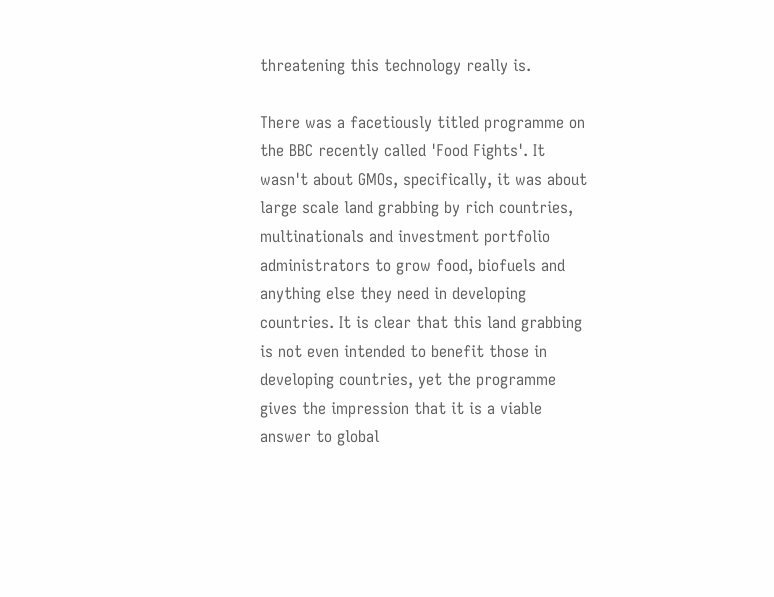threatening this technology really is.

There was a facetiously titled programme on the BBC recently called 'Food Fights'. It wasn't about GMOs, specifically, it was about large scale land grabbing by rich countries, multinationals and investment portfolio administrators to grow food, biofuels and anything else they need in developing countries. It is clear that this land grabbing is not even intended to benefit those in developing countries, yet the programme gives the impression that it is a viable answer to global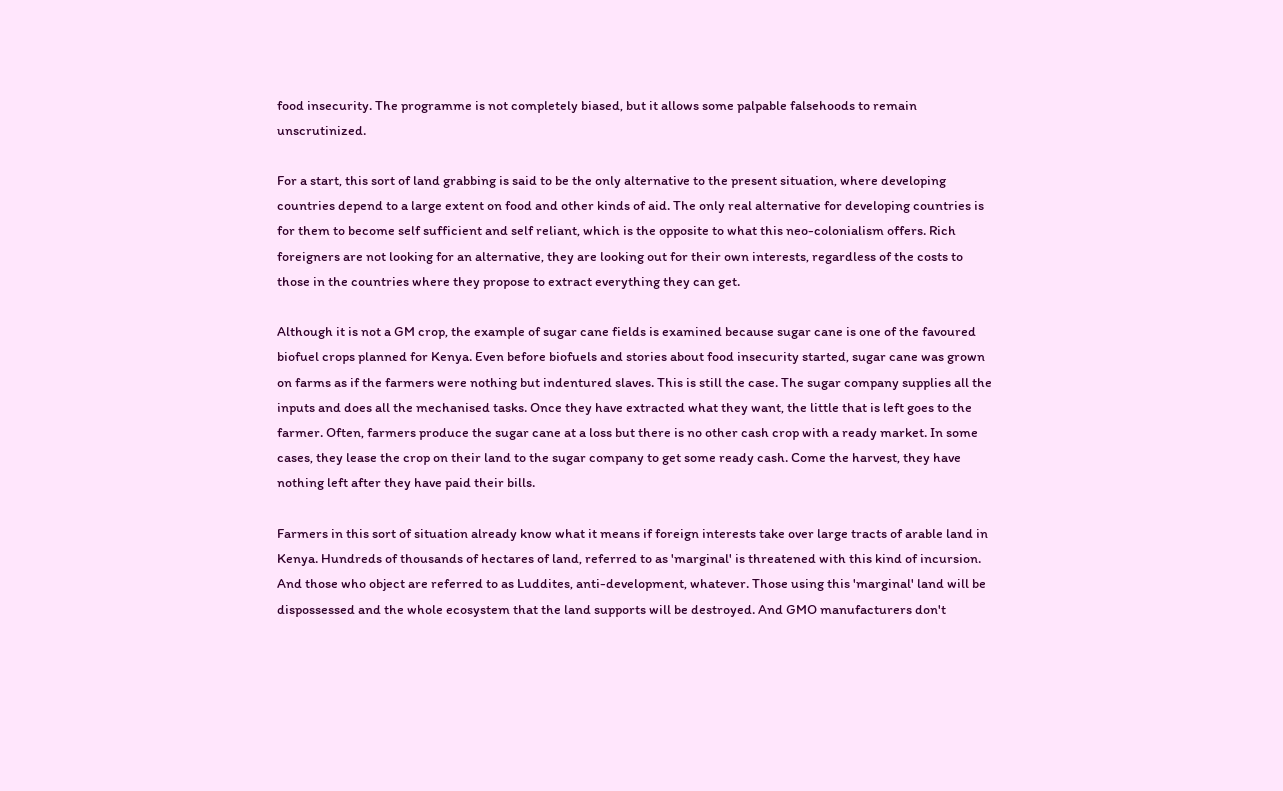food insecurity. The programme is not completely biased, but it allows some palpable falsehoods to remain unscrutinized.

For a start, this sort of land grabbing is said to be the only alternative to the present situation, where developing countries depend to a large extent on food and other kinds of aid. The only real alternative for developing countries is for them to become self sufficient and self reliant, which is the opposite to what this neo-colonialism offers. Rich foreigners are not looking for an alternative, they are looking out for their own interests, regardless of the costs to those in the countries where they propose to extract everything they can get.

Although it is not a GM crop, the example of sugar cane fields is examined because sugar cane is one of the favoured biofuel crops planned for Kenya. Even before biofuels and stories about food insecurity started, sugar cane was grown on farms as if the farmers were nothing but indentured slaves. This is still the case. The sugar company supplies all the inputs and does all the mechanised tasks. Once they have extracted what they want, the little that is left goes to the farmer. Often, farmers produce the sugar cane at a loss but there is no other cash crop with a ready market. In some cases, they lease the crop on their land to the sugar company to get some ready cash. Come the harvest, they have nothing left after they have paid their bills.

Farmers in this sort of situation already know what it means if foreign interests take over large tracts of arable land in Kenya. Hundreds of thousands of hectares of land, referred to as 'marginal' is threatened with this kind of incursion. And those who object are referred to as Luddites, anti-development, whatever. Those using this 'marginal' land will be dispossessed and the whole ecosystem that the land supports will be destroyed. And GMO manufacturers don't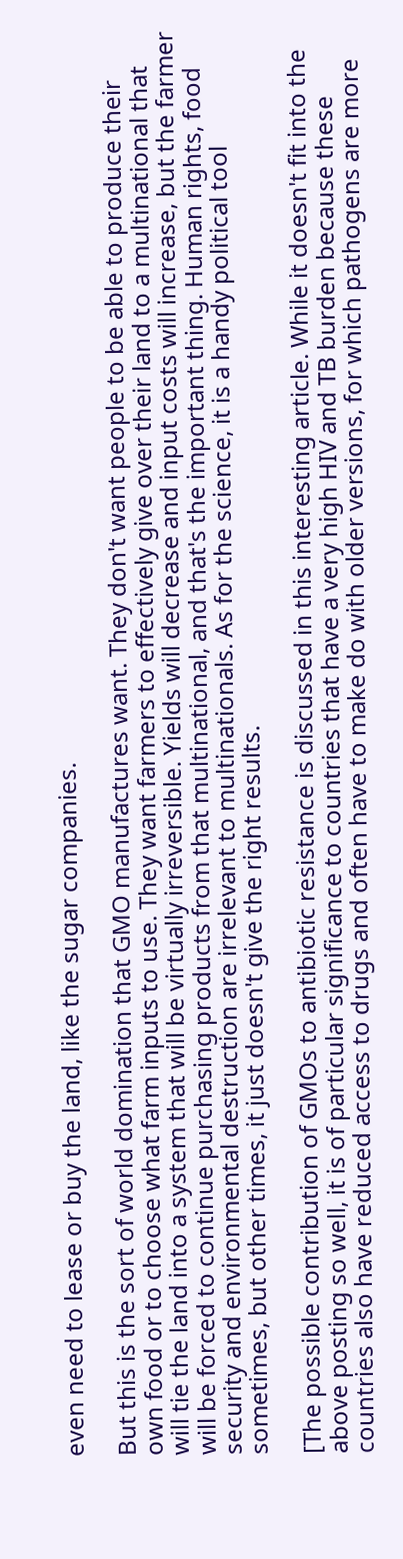even need to lease or buy the land, like the sugar companies.

But this is the sort of world domination that GMO manufactures want. They don't want people to be able to produce their own food or to choose what farm inputs to use. They want farmers to effectively give over their land to a multinational that will tie the land into a system that will be virtually irreversible. Yields will decrease and input costs will increase, but the farmer will be forced to continue purchasing products from that multinational, and that's the important thing. Human rights, food security and environmental destruction are irrelevant to multinationals. As for the science, it is a handy political tool sometimes, but other times, it just doesn't give the right results.

[The possible contribution of GMOs to antibiotic resistance is discussed in this interesting article. While it doesn't fit into the above posting so well, it is of particular significance to countries that have a very high HIV and TB burden because these countries also have reduced access to drugs and often have to make do with older versions, for which pathogens are more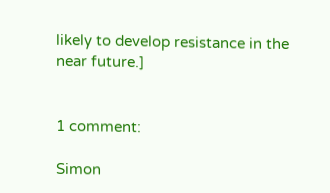likely to develop resistance in the near future.]


1 comment:

Simon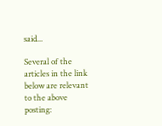said...

Several of the articles in the link below are relevant to the above posting: